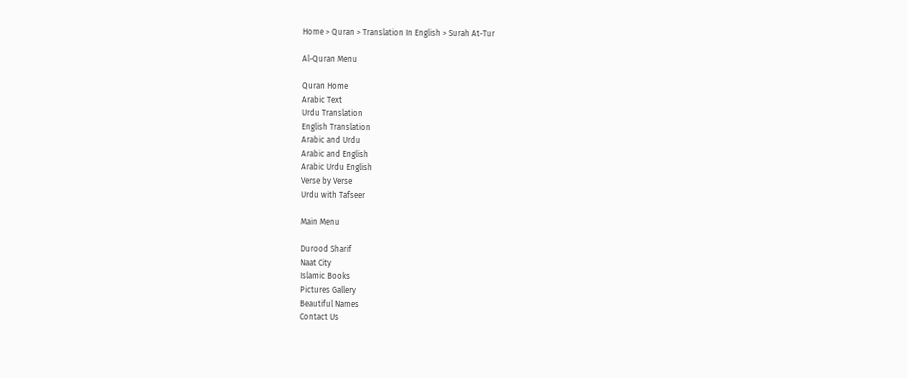Home > Quran > Translation In English > Surah At-Tur

Al-Quran Menu

Quran Home
Arabic Text
Urdu Translation
English Translation
Arabic and Urdu
Arabic and English
Arabic Urdu English
Verse by Verse
Urdu with Tafseer

Main Menu

Durood Sharif
Naat City
Islamic Books
Pictures Gallery
Beautiful Names
Contact Us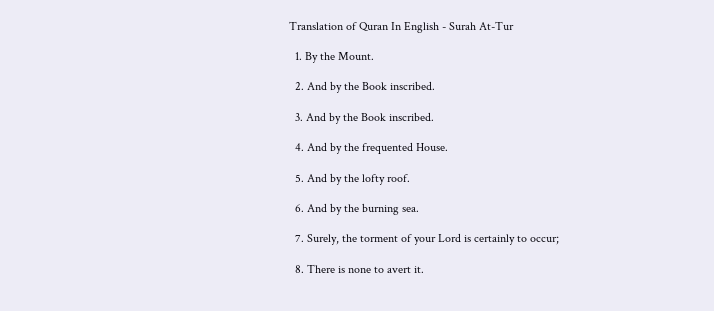Translation of Quran In English - Surah At-Tur

  1. By the Mount.

  2. And by the Book inscribed.

  3. And by the Book inscribed.

  4. And by the frequented House.

  5. And by the lofty roof.

  6. And by the burning sea.

  7. Surely, the torment of your Lord is certainly to occur;

  8. There is none to avert it.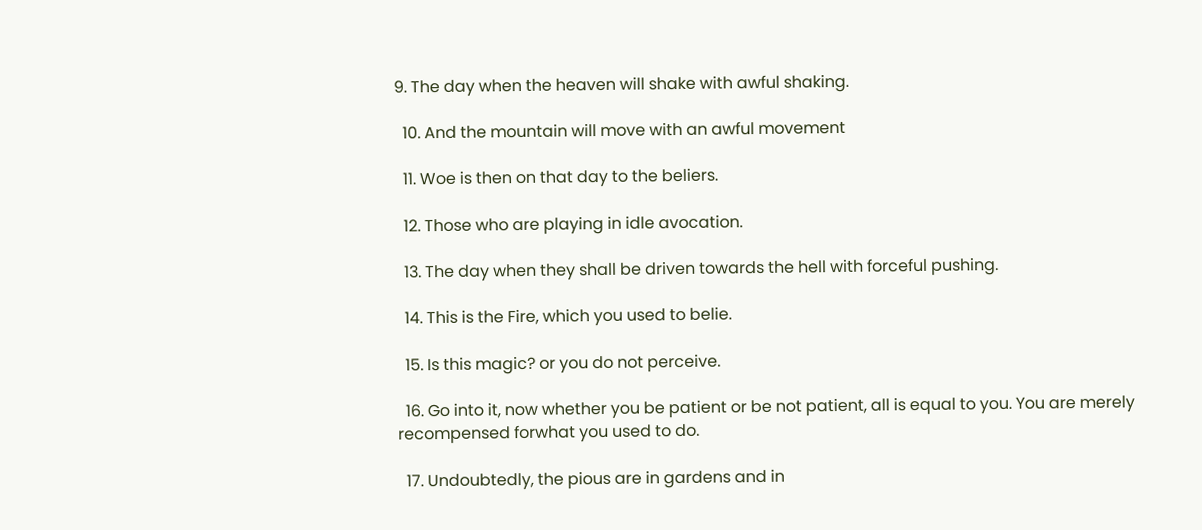9. The day when the heaven will shake with awful shaking.

  10. And the mountain will move with an awful movement

  11. Woe is then on that day to the beliers.

  12. Those who are playing in idle avocation.

  13. The day when they shall be driven towards the hell with forceful pushing.

  14. This is the Fire, which you used to belie.

  15. Is this magic? or you do not perceive.

  16. Go into it, now whether you be patient or be not patient, all is equal to you. You are merely recompensed forwhat you used to do.

  17. Undoubtedly, the pious are in gardens and in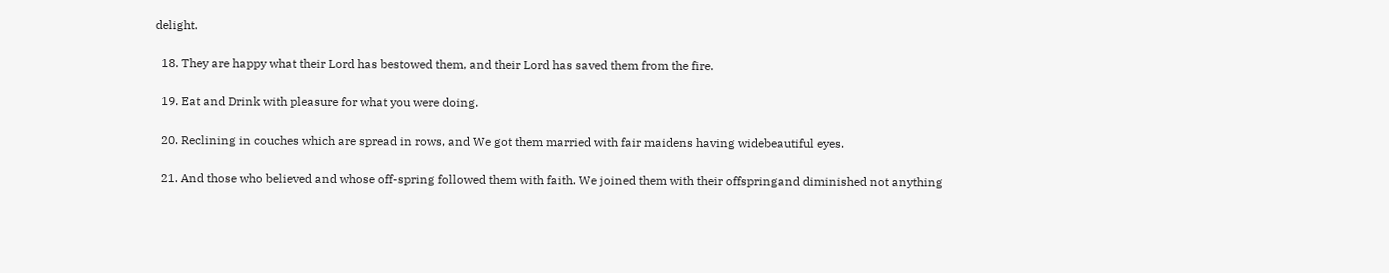delight.

  18. They are happy what their Lord has bestowed them, and their Lord has saved them from the fire.

  19. Eat and Drink with pleasure for what you were doing.

  20. Reclining in couches which are spread in rows, and We got them married with fair maidens having widebeautiful eyes.

  21. And those who believed and whose off-spring followed them with faith. We joined them with their offspringand diminished not anything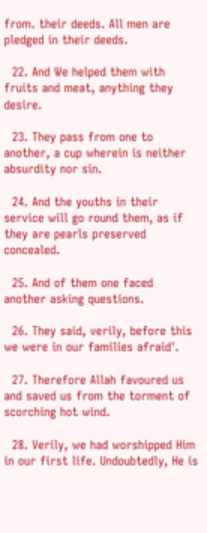from. their deeds. All men are pledged in their deeds.

  22. And We helped them with fruits and meat, anything they desire.

  23. They pass from one to another, a cup wherein is neither absurdity nor sin.

  24. And the youths in their service will go round them, as if they are pearls preserved concealed.

  25. And of them one faced another asking questions.

  26. They said, verily, before this we were in our families afraid'.

  27. Therefore Allah favoured us and saved us from the torment of scorching hot wind.

  28. Verily, we had worshipped Him in our first life. Undoubtedly, He is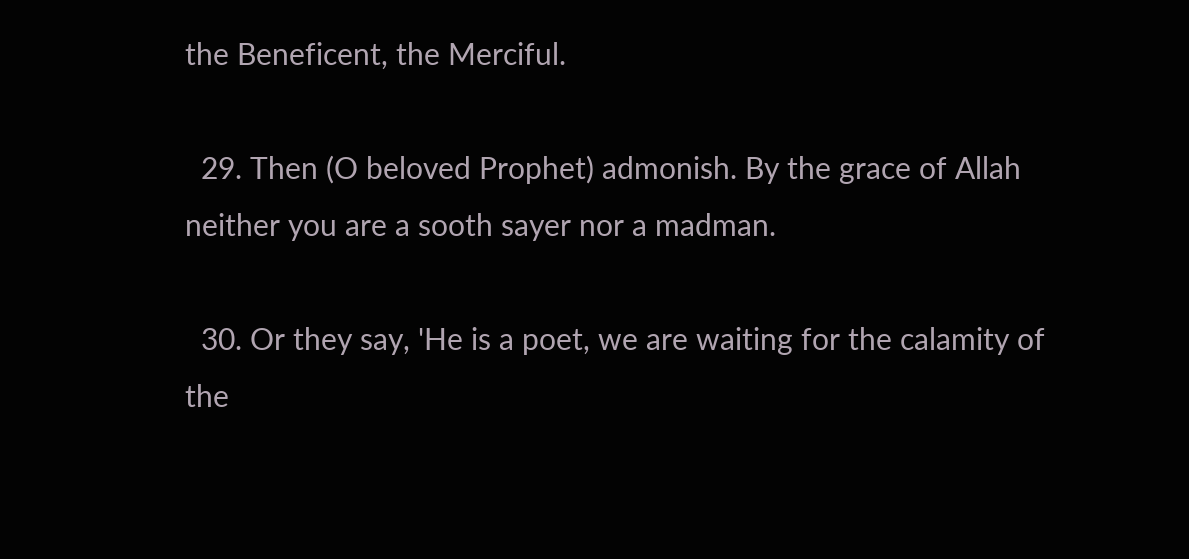the Beneficent, the Merciful.

  29. Then (O beloved Prophet) admonish. By the grace of Allah neither you are a sooth sayer nor a madman.

  30. Or they say, 'He is a poet, we are waiting for the calamity of the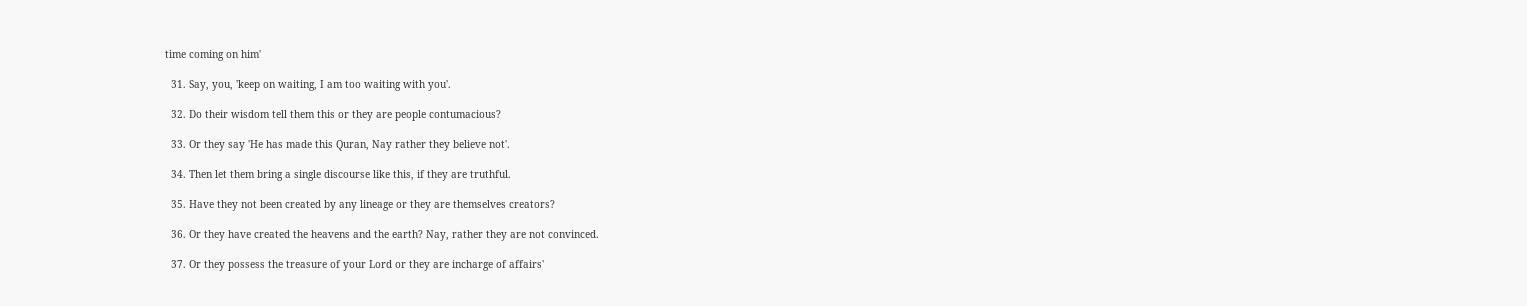time coming on him'

  31. Say, you, 'keep on waiting, I am too waiting with you'.

  32. Do their wisdom tell them this or they are people contumacious?

  33. Or they say 'He has made this Quran, Nay rather they believe not'.

  34. Then let them bring a single discourse like this, if they are truthful.

  35. Have they not been created by any lineage or they are themselves creators?

  36. Or they have created the heavens and the earth? Nay, rather they are not convinced.

  37. Or they possess the treasure of your Lord or they are incharge of affairs'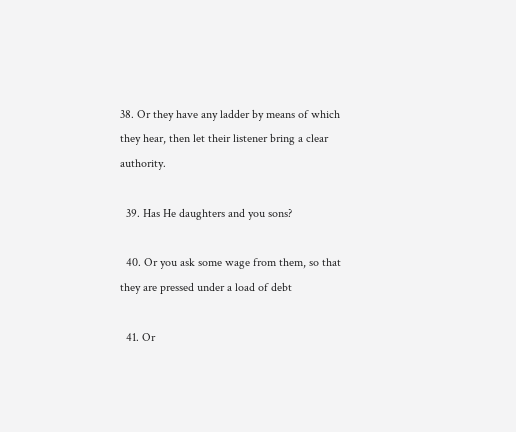38. Or they have any ladder by means of which they hear, then let their listener bring a clear authority.

  39. Has He daughters and you sons?

  40. Or you ask some wage from them, so that they are pressed under a load of debt

  41. Or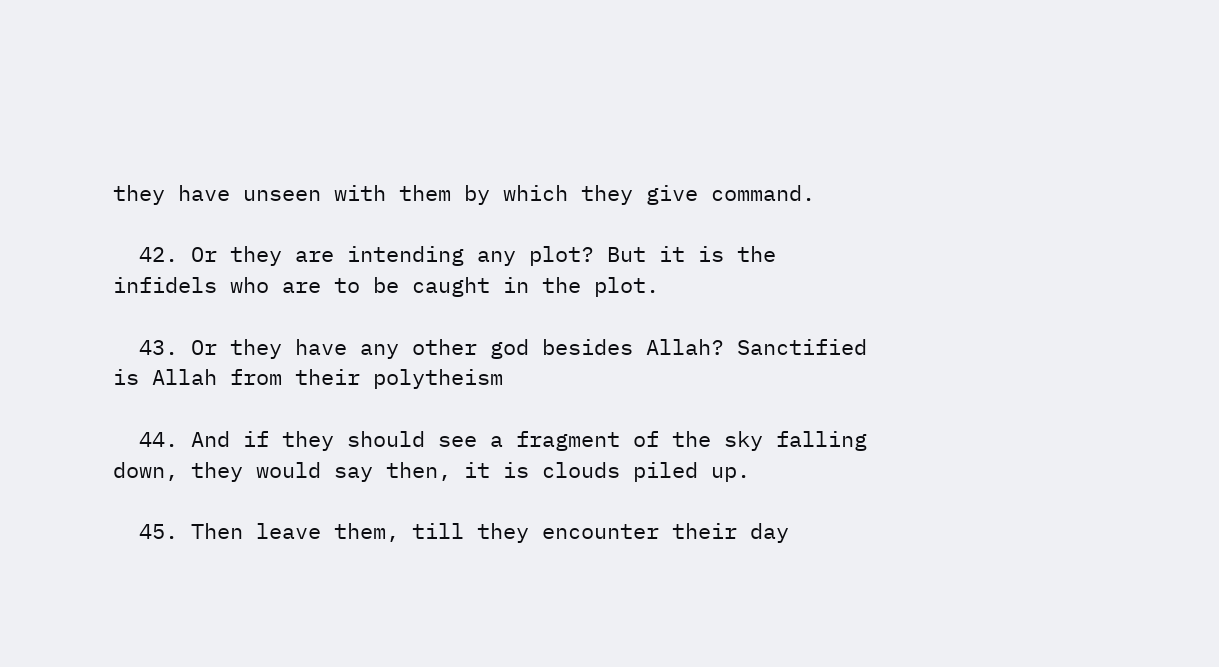they have unseen with them by which they give command.

  42. Or they are intending any plot? But it is the infidels who are to be caught in the plot.

  43. Or they have any other god besides Allah? Sanctified is Allah from their polytheism

  44. And if they should see a fragment of the sky falling down, they would say then, it is clouds piled up.

  45. Then leave them, till they encounter their day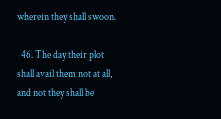wherein they shall swoon.

  46. The day their plot shall avail them not at all, and not they shall be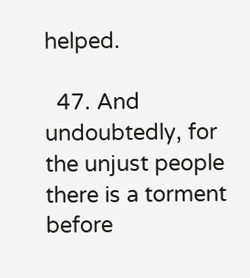helped.

  47. And undoubtedly, for the unjust people there is a torment before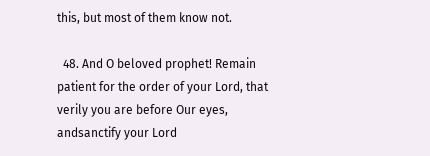this, but most of them know not.

  48. And O beloved prophet! Remain patient for the order of your Lord, that verily you are before Our eyes, andsanctify your Lord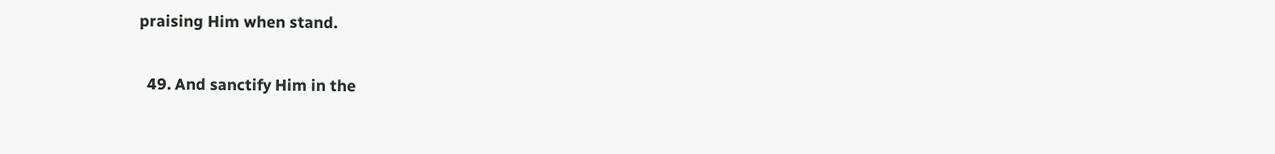praising Him when stand.

  49. And sanctify Him in the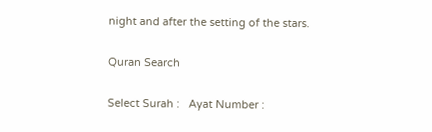night and after the setting of the stars.

Quran Search

Select Surah :   Ayat Number :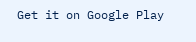Get it on Google Play